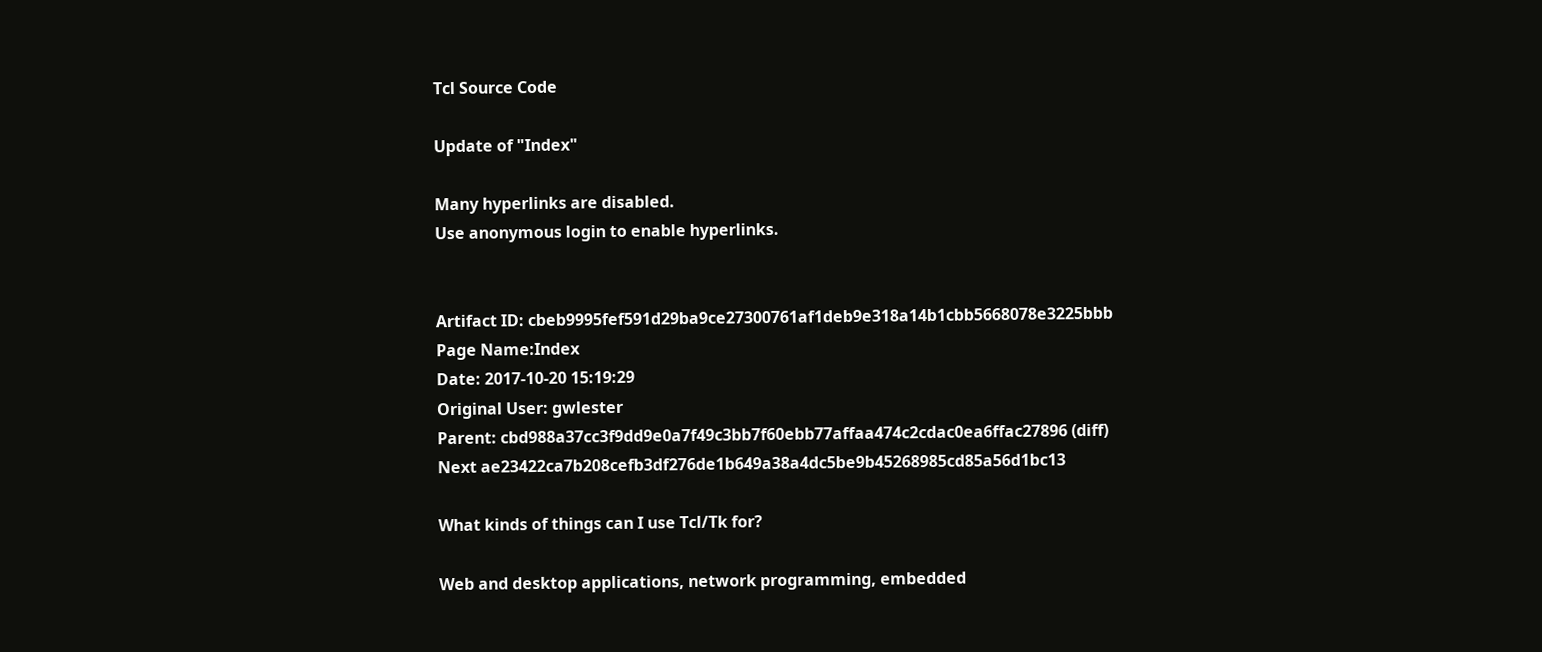Tcl Source Code

Update of "Index"

Many hyperlinks are disabled.
Use anonymous login to enable hyperlinks.


Artifact ID: cbeb9995fef591d29ba9ce27300761af1deb9e318a14b1cbb5668078e3225bbb
Page Name:Index
Date: 2017-10-20 15:19:29
Original User: gwlester
Parent: cbd988a37cc3f9dd9e0a7f49c3bb7f60ebb77affaa474c2cdac0ea6ffac27896 (diff)
Next ae23422ca7b208cefb3df276de1b649a38a4dc5be9b45268985cd85a56d1bc13

What kinds of things can I use Tcl/Tk for?

Web and desktop applications, network programming, embedded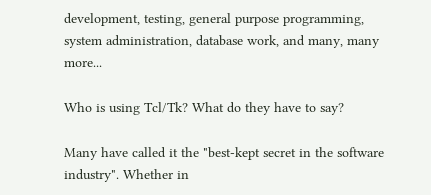development, testing, general purpose programming, system administration, database work, and many, many more...

Who is using Tcl/Tk? What do they have to say?

Many have called it the "best-kept secret in the software industry". Whether in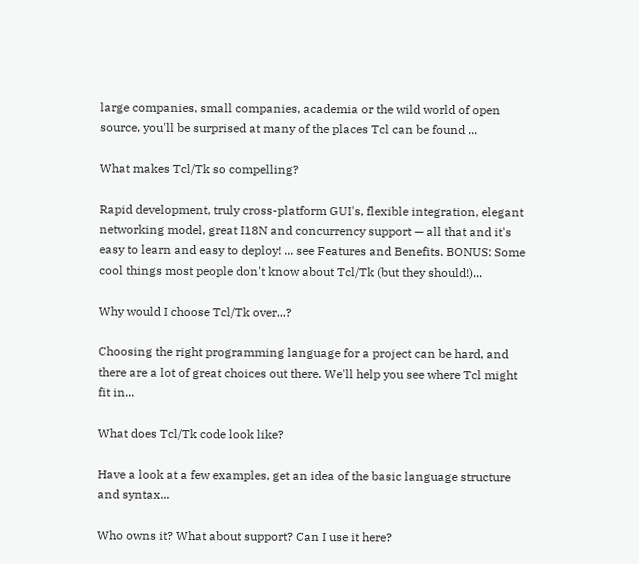large companies, small companies, academia or the wild world of open source, you'll be surprised at many of the places Tcl can be found ...

What makes Tcl/Tk so compelling?

Rapid development, truly cross-platform GUI's, flexible integration, elegant networking model, great I18N and concurrency support — all that and it's easy to learn and easy to deploy! ... see Features and Benefits. BONUS: Some cool things most people don't know about Tcl/Tk (but they should!)...

Why would I choose Tcl/Tk over...?

Choosing the right programming language for a project can be hard, and there are a lot of great choices out there. We'll help you see where Tcl might fit in...

What does Tcl/Tk code look like?

Have a look at a few examples, get an idea of the basic language structure and syntax...

Who owns it? What about support? Can I use it here?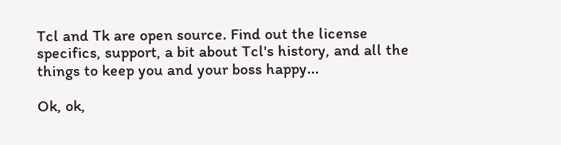Tcl and Tk are open source. Find out the license specifics, support, a bit about Tcl's history, and all the things to keep you and your boss happy...

Ok, ok,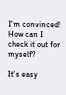I'm convinced! How can I check it out for myself?

It's easy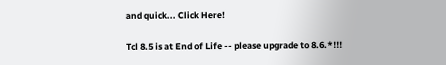and quick... Click Here!

Tcl 8.5 is at End of Life -- please upgrade to 8.6.*!!!